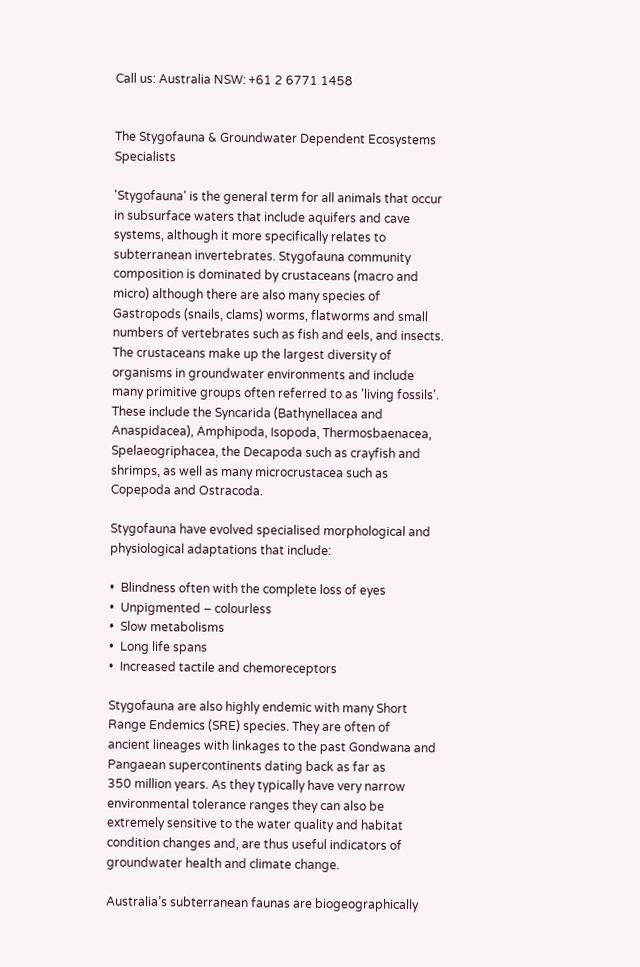Call us: Australia NSW: +61 2 6771 1458


The Stygofauna & Groundwater Dependent Ecosystems Specialists

'Stygofauna' is the general term for all animals that occur in subsurface waters that include aquifers and cave systems, although it more specifically relates to subterranean invertebrates. Stygofauna community composition is dominated by crustaceans (macro and micro) although there are also many species of Gastropods (snails, clams) worms, flatworms and small numbers of vertebrates such as fish and eels, and insects. The crustaceans make up the largest diversity of organisms in groundwater environments and include many primitive groups often referred to as 'living fossils'. These include the Syncarida (Bathynellacea and Anaspidacea), Amphipoda, Isopoda, Thermosbaenacea, Spelaeogriphacea, the Decapoda such as crayfish and shrimps, as well as many microcrustacea such as Copepoda and Ostracoda.

Stygofauna have evolved specialised morphological and physiological adaptations that include:

•  Blindness often with the complete loss of eyes
•  Unpigmented – colourless
•  Slow metabolisms
•  Long life spans
•  Increased tactile and chemoreceptors

Stygofauna are also highly endemic with many Short Range Endemics (SRE) species. They are often of
ancient lineages with linkages to the past Gondwana and Pangaean supercontinents dating back as far as
350 million years. As they typically have very narrow environmental tolerance ranges they can also be extremely sensitive to the water quality and habitat condition changes and, are thus useful indicators of groundwater health and climate change.

Australia’s subterranean faunas are biogeographically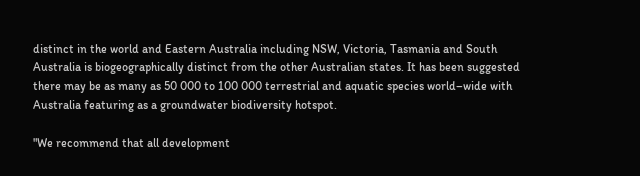distinct in the world and Eastern Australia including NSW, Victoria, Tasmania and South Australia is biogeographically distinct from the other Australian states. It has been suggested there may be as many as 50 000 to 100 000 terrestrial and aquatic species world–wide with Australia featuring as a groundwater biodiversity hotspot.

"We recommend that all development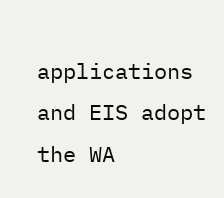applications and EIS adopt the WA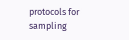protocols for sampling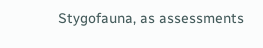Stygofauna, as assessments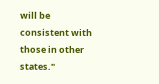will be consistent with those in other states."